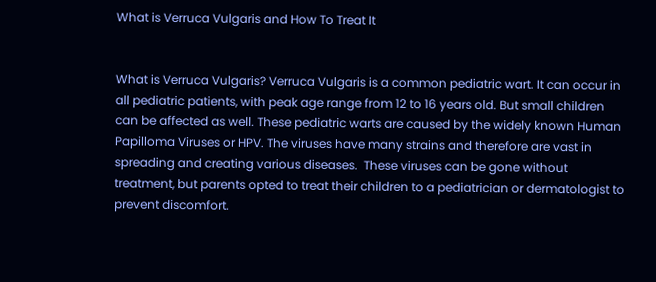What is Verruca Vulgaris and How To Treat It


What is Verruca Vulgaris? Verruca Vulgaris is a common pediatric wart. It can occur in all pediatric patients, with peak age range from 12 to 16 years old. But small children can be affected as well. These pediatric warts are caused by the widely known Human Papilloma Viruses or HPV. The viruses have many strains and therefore are vast in spreading and creating various diseases.  These viruses can be gone without treatment, but parents opted to treat their children to a pediatrician or dermatologist to prevent discomfort.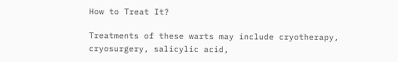How to Treat It?

Treatments of these warts may include cryotherapy, cryosurgery, salicylic acid,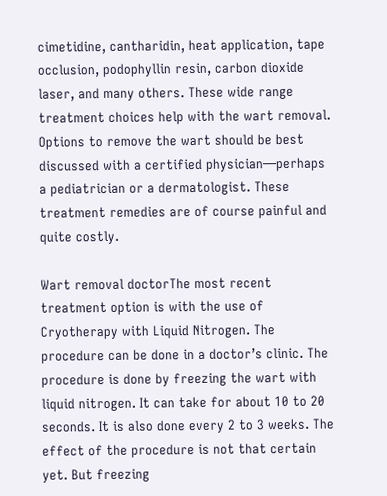cimetidine, cantharidin, heat application, tape occlusion, podophyllin resin, carbon dioxide laser, and many others. These wide range treatment choices help with the wart removal. Options to remove the wart should be best discussed with a certified physician—perhaps a pediatrician or a dermatologist. These treatment remedies are of course painful and quite costly.

Wart removal doctorThe most recent treatment option is with the use of Cryotherapy with Liquid Nitrogen. The procedure can be done in a doctor’s clinic. The procedure is done by freezing the wart with liquid nitrogen. It can take for about 10 to 20 seconds. It is also done every 2 to 3 weeks. The effect of the procedure is not that certain yet. But freezing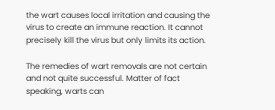the wart causes local irritation and causing the virus to create an immune reaction. It cannot precisely kill the virus but only limits its action.

The remedies of wart removals are not certain and not quite successful. Matter of fact speaking, warts can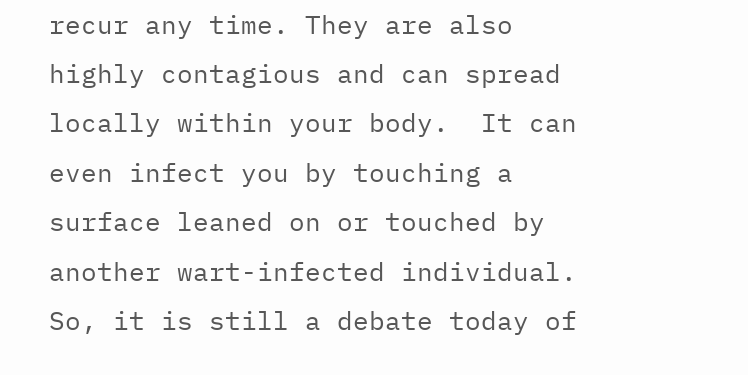recur any time. They are also highly contagious and can spread locally within your body.  It can even infect you by touching a surface leaned on or touched by another wart-infected individual. So, it is still a debate today of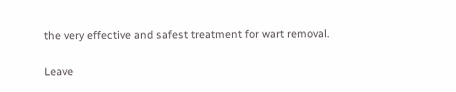the very effective and safest treatment for wart removal.

Leave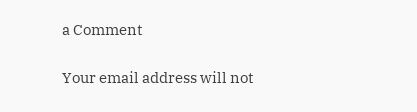a Comment

Your email address will not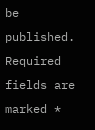be published. Required fields are marked *